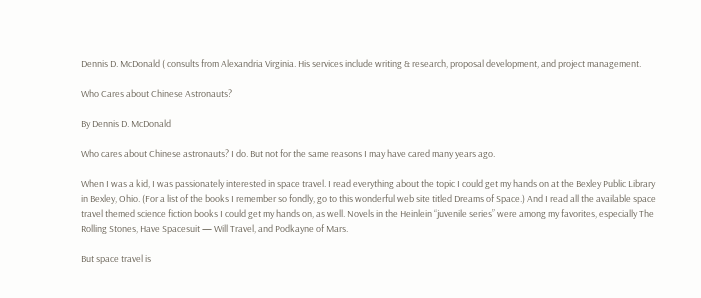Dennis D. McDonald ( consults from Alexandria Virginia. His services include writing & research, proposal development, and project management.

Who Cares about Chinese Astronauts?

By Dennis D. McDonald

Who cares about Chinese astronauts? I do. But not for the same reasons I may have cared many years ago.

When I was a kid, I was passionately interested in space travel. I read everything about the topic I could get my hands on at the Bexley Public Library in Bexley, Ohio. (For a list of the books I remember so fondly, go to this wonderful web site titled Dreams of Space.) And I read all the available space travel themed science fiction books I could get my hands on, as well. Novels in the Heinlein “juvenile series” were among my favorites, especially The Rolling Stones, Have Spacesuit — Will Travel, and Podkayne of Mars.

But space travel is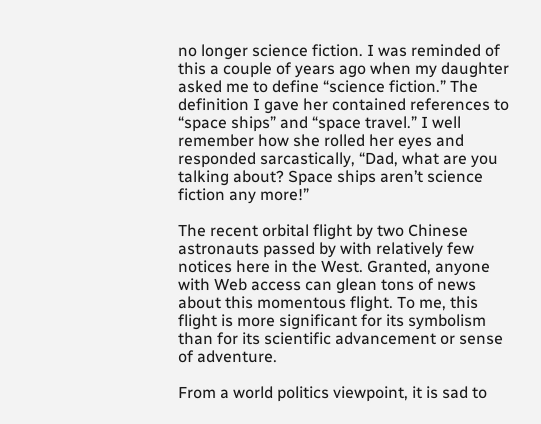no longer science fiction. I was reminded of this a couple of years ago when my daughter asked me to define “science fiction.” The definition I gave her contained references to “space ships” and “space travel.” I well remember how she rolled her eyes and responded sarcastically, “Dad, what are you talking about? Space ships aren’t science fiction any more!”

The recent orbital flight by two Chinese astronauts passed by with relatively few notices here in the West. Granted, anyone with Web access can glean tons of news about this momentous flight. To me, this flight is more significant for its symbolism than for its scientific advancement or sense of adventure.

From a world politics viewpoint, it is sad to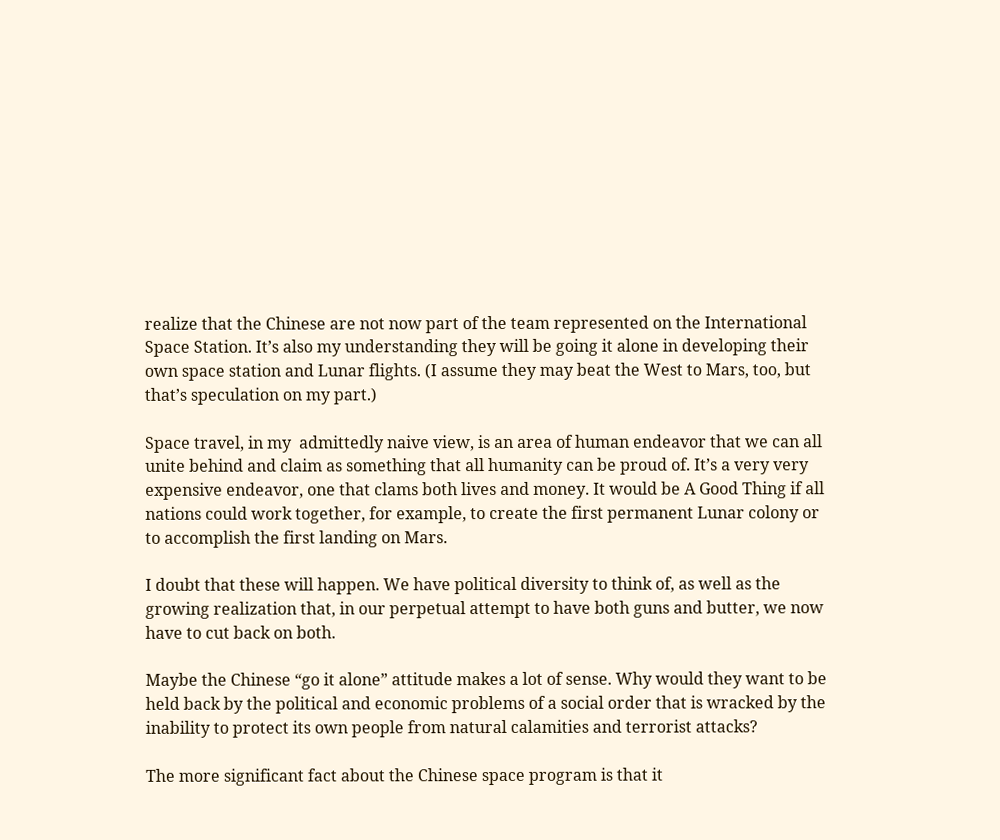realize that the Chinese are not now part of the team represented on the International Space Station. It’s also my understanding they will be going it alone in developing their own space station and Lunar flights. (I assume they may beat the West to Mars, too, but that’s speculation on my part.)

Space travel, in my  admittedly naive view, is an area of human endeavor that we can all unite behind and claim as something that all humanity can be proud of. It’s a very very expensive endeavor, one that clams both lives and money. It would be A Good Thing if all nations could work together, for example, to create the first permanent Lunar colony or to accomplish the first landing on Mars.

I doubt that these will happen. We have political diversity to think of, as well as the growing realization that, in our perpetual attempt to have both guns and butter, we now have to cut back on both.

Maybe the Chinese “go it alone” attitude makes a lot of sense. Why would they want to be held back by the political and economic problems of a social order that is wracked by the inability to protect its own people from natural calamities and terrorist attacks?

The more significant fact about the Chinese space program is that it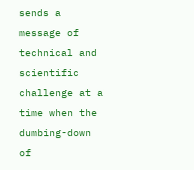sends a message of technical and scientific challenge at a time when the dumbing-down of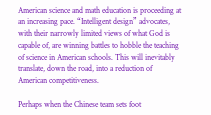American science and math education is proceeding at an increasing pace. “Intelligent design” advocates, with their narrowly limited views of what God is capable of, are winning battles to hobble the teaching of science in American schools. This will inevitably translate, down the road, into a reduction of American competitiveness.

Perhaps when the Chinese team sets foot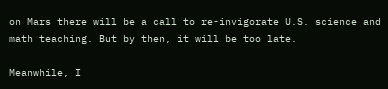on Mars there will be a call to re-invigorate U.S. science and math teaching. But by then, it will be too late.

Meanwhile, I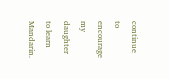continue to encourage my daughter to learn Mandarin.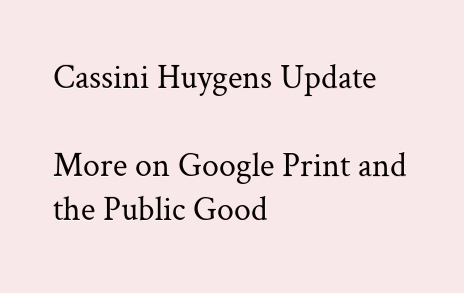Cassini Huygens Update

More on Google Print and the Public Good